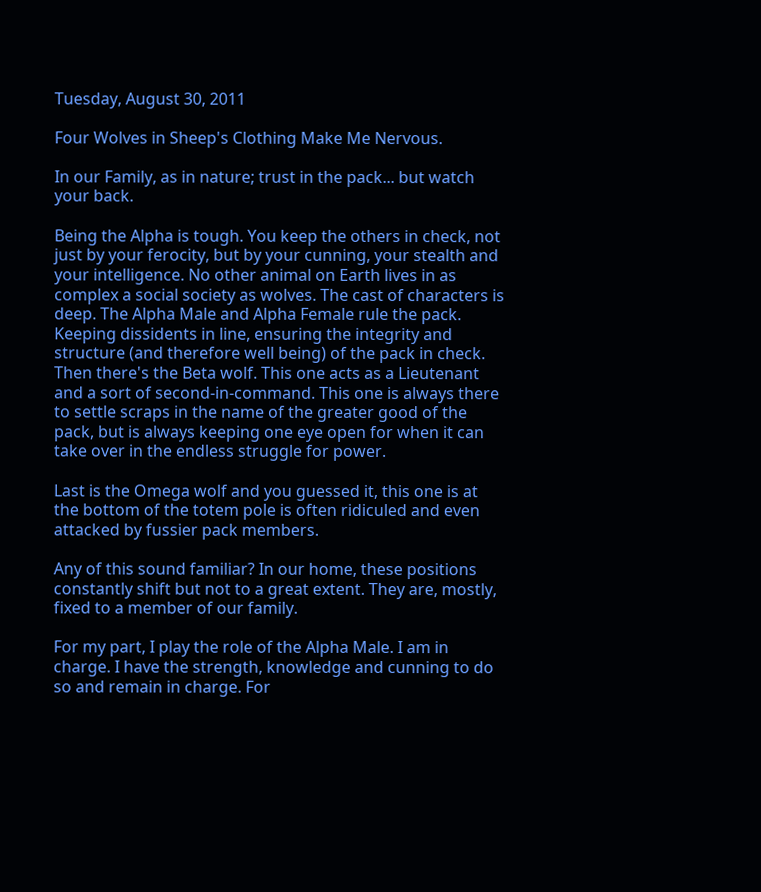Tuesday, August 30, 2011

Four Wolves in Sheep's Clothing Make Me Nervous.

In our Family, as in nature; trust in the pack... but watch your back.

Being the Alpha is tough. You keep the others in check, not just by your ferocity, but by your cunning, your stealth and your intelligence. No other animal on Earth lives in as complex a social society as wolves. The cast of characters is deep. The Alpha Male and Alpha Female rule the pack. Keeping dissidents in line, ensuring the integrity and structure (and therefore well being) of the pack in check. Then there's the Beta wolf. This one acts as a Lieutenant and a sort of second-in-command. This one is always there to settle scraps in the name of the greater good of the pack, but is always keeping one eye open for when it can take over in the endless struggle for power.

Last is the Omega wolf and you guessed it, this one is at the bottom of the totem pole is often ridiculed and even attacked by fussier pack members.

Any of this sound familiar? In our home, these positions constantly shift but not to a great extent. They are, mostly, fixed to a member of our family.

For my part, I play the role of the Alpha Male. I am in charge. I have the strength, knowledge and cunning to do so and remain in charge. For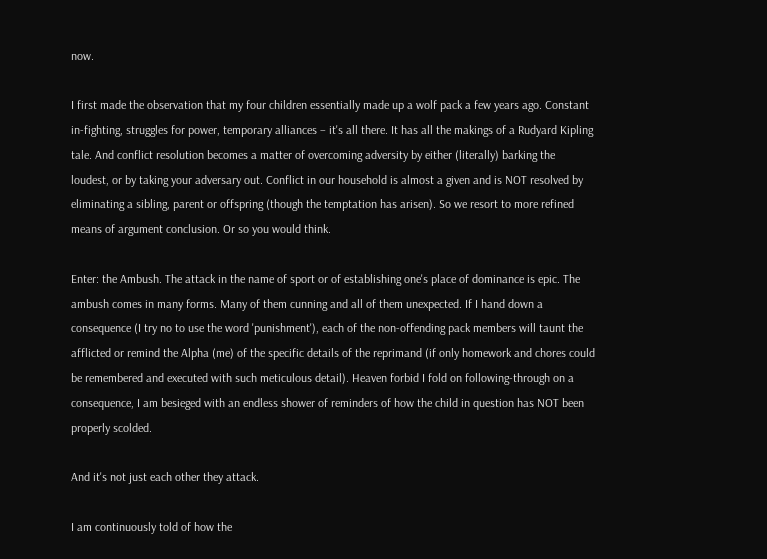now.

I first made the observation that my four children essentially made up a wolf pack a few years ago. Constant in-fighting, struggles for power, temporary alliances – it's all there. It has all the makings of a Rudyard Kipling tale. And conflict resolution becomes a matter of overcoming adversity by either (literally) barking the loudest, or by taking your adversary out. Conflict in our household is almost a given and is NOT resolved by eliminating a sibling, parent or offspring (though the temptation has arisen). So we resort to more refined means of argument conclusion. Or so you would think.

Enter: the Ambush. The attack in the name of sport or of establishing one's place of dominance is epic. The ambush comes in many forms. Many of them cunning and all of them unexpected. If I hand down a consequence (I try no to use the word 'punishment'), each of the non-offending pack members will taunt the afflicted or remind the Alpha (me) of the specific details of the reprimand (if only homework and chores could be remembered and executed with such meticulous detail). Heaven forbid I fold on following-through on a consequence, I am besieged with an endless shower of reminders of how the child in question has NOT been properly scolded.

And it's not just each other they attack.

I am continuously told of how the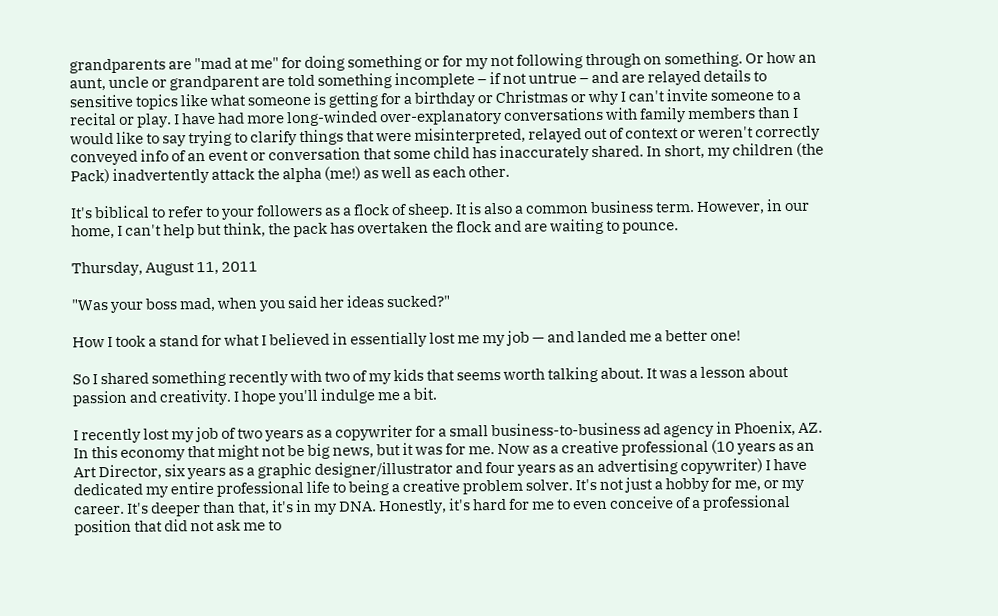grandparents are "mad at me" for doing something or for my not following through on something. Or how an aunt, uncle or grandparent are told something incomplete – if not untrue – and are relayed details to sensitive topics like what someone is getting for a birthday or Christmas or why I can't invite someone to a recital or play. I have had more long-winded over-explanatory conversations with family members than I would like to say trying to clarify things that were misinterpreted, relayed out of context or weren't correctly conveyed info of an event or conversation that some child has inaccurately shared. In short, my children (the Pack) inadvertently attack the alpha (me!) as well as each other.

It's biblical to refer to your followers as a flock of sheep. It is also a common business term. However, in our home, I can't help but think, the pack has overtaken the flock and are waiting to pounce.

Thursday, August 11, 2011

"Was your boss mad, when you said her ideas sucked?"

How I took a stand for what I believed in essentially lost me my job — and landed me a better one!

So I shared something recently with two of my kids that seems worth talking about. It was a lesson about passion and creativity. I hope you'll indulge me a bit.

I recently lost my job of two years as a copywriter for a small business-to-business ad agency in Phoenix, AZ. In this economy that might not be big news, but it was for me. Now as a creative professional (10 years as an Art Director, six years as a graphic designer/illustrator and four years as an advertising copywriter) I have dedicated my entire professional life to being a creative problem solver. It's not just a hobby for me, or my career. It's deeper than that, it's in my DNA. Honestly, it's hard for me to even conceive of a professional position that did not ask me to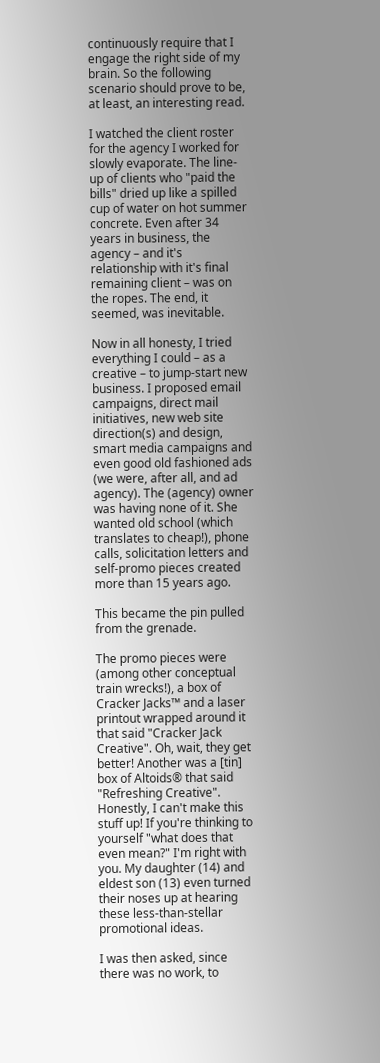continuously require that I engage the right side of my brain. So the following scenario should prove to be, at least, an interesting read.

I watched the client roster for the agency I worked for slowly evaporate. The line-up of clients who "paid the bills" dried up like a spilled cup of water on hot summer concrete. Even after 34 years in business, the agency – and it's relationship with it's final remaining client – was on the ropes. The end, it seemed, was inevitable.

Now in all honesty, I tried everything I could – as a creative – to jump-start new business. I proposed email campaigns, direct mail initiatives, new web site direction(s) and design, smart media campaigns and even good old fashioned ads (we were, after all, and ad agency). The (agency) owner was having none of it. She wanted old school (which translates to cheap!), phone calls, solicitation letters and self-promo pieces created more than 15 years ago.

This became the pin pulled from the grenade.

The promo pieces were (among other conceptual train wrecks!), a box of Cracker Jacks™ and a laser printout wrapped around it that said "Cracker Jack Creative". Oh, wait, they get better! Another was a [tin] box of Altoids® that said "Refreshing Creative". Honestly, I can't make this stuff up! If you're thinking to yourself "what does that even mean?" I'm right with you. My daughter (14) and eldest son (13) even turned their noses up at hearing these less-than-stellar promotional ideas.

I was then asked, since there was no work, to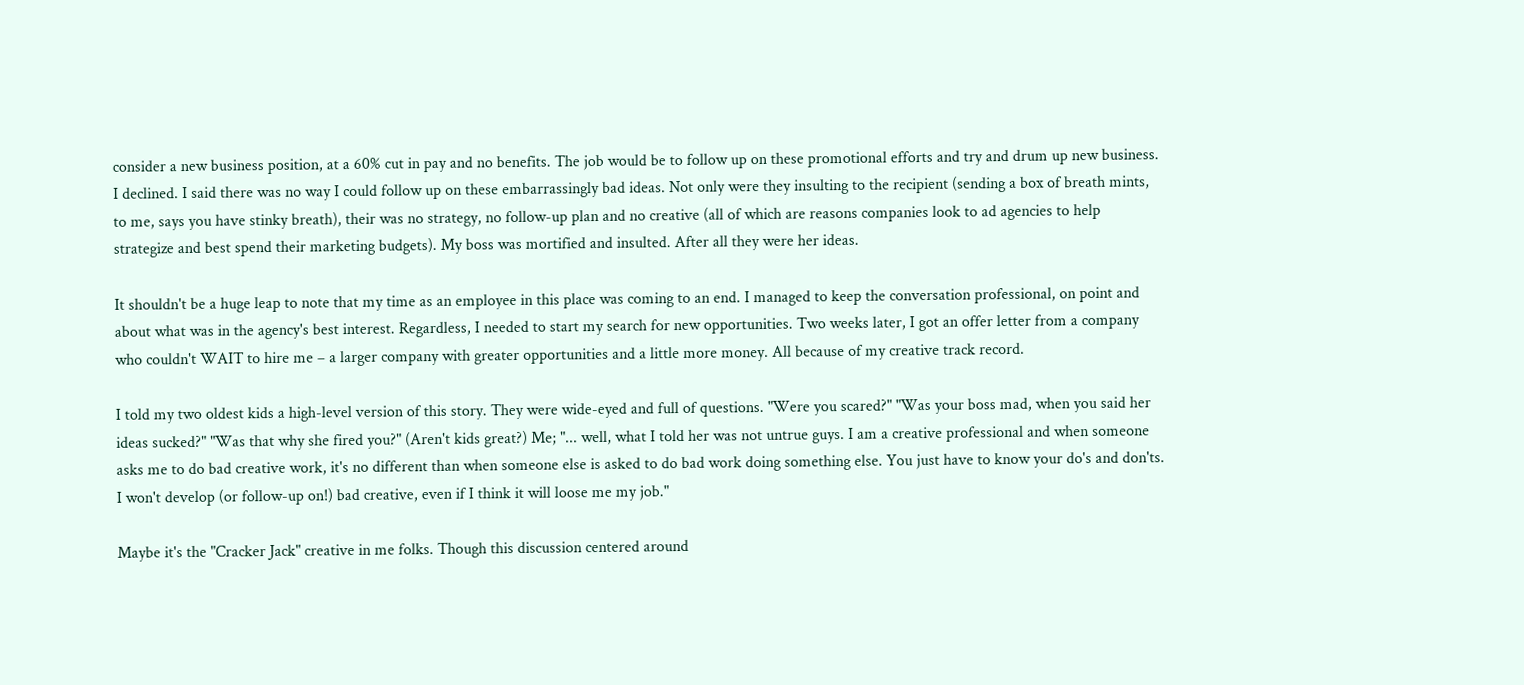consider a new business position, at a 60% cut in pay and no benefits. The job would be to follow up on these promotional efforts and try and drum up new business. I declined. I said there was no way I could follow up on these embarrassingly bad ideas. Not only were they insulting to the recipient (sending a box of breath mints, to me, says you have stinky breath), their was no strategy, no follow-up plan and no creative (all of which are reasons companies look to ad agencies to help strategize and best spend their marketing budgets). My boss was mortified and insulted. After all they were her ideas.

It shouldn't be a huge leap to note that my time as an employee in this place was coming to an end. I managed to keep the conversation professional, on point and about what was in the agency's best interest. Regardless, I needed to start my search for new opportunities. Two weeks later, I got an offer letter from a company who couldn't WAIT to hire me – a larger company with greater opportunities and a little more money. All because of my creative track record.

I told my two oldest kids a high-level version of this story. They were wide-eyed and full of questions. "Were you scared?" "Was your boss mad, when you said her ideas sucked?" "Was that why she fired you?" (Aren't kids great?) Me; "... well, what I told her was not untrue guys. I am a creative professional and when someone asks me to do bad creative work, it's no different than when someone else is asked to do bad work doing something else. You just have to know your do's and don'ts. I won't develop (or follow-up on!) bad creative, even if I think it will loose me my job."

Maybe it's the "Cracker Jack" creative in me folks. Though this discussion centered around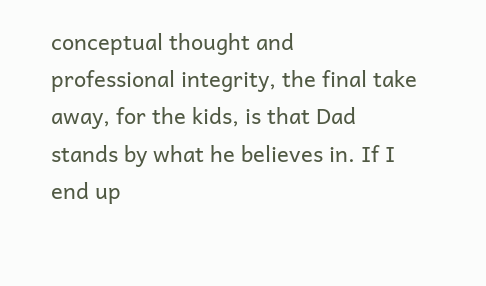conceptual thought and professional integrity, the final take away, for the kids, is that Dad stands by what he believes in. If I end up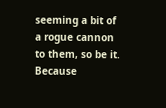seeming a bit of a rogue cannon to them, so be it. Because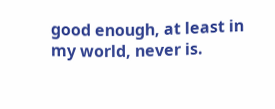good enough, at least in my world, never is.